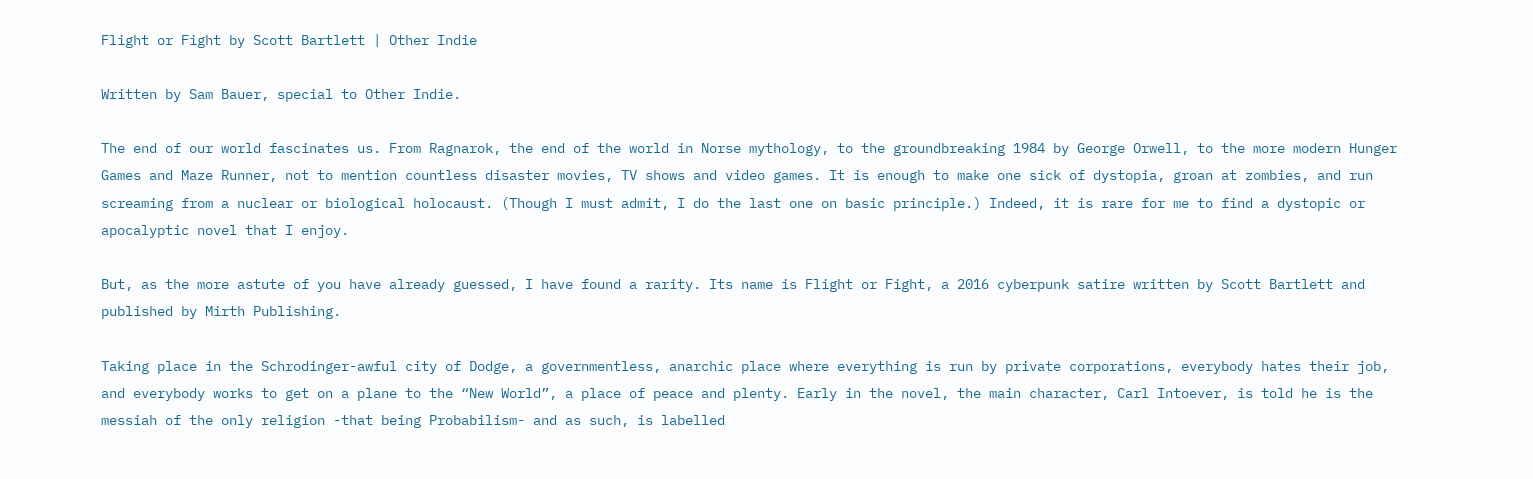Flight or Fight by Scott Bartlett | Other Indie

Written by Sam Bauer, special to Other Indie.

The end of our world fascinates us. From Ragnarok, the end of the world in Norse mythology, to the groundbreaking 1984 by George Orwell, to the more modern Hunger Games and Maze Runner, not to mention countless disaster movies, TV shows and video games. It is enough to make one sick of dystopia, groan at zombies, and run screaming from a nuclear or biological holocaust. (Though I must admit, I do the last one on basic principle.) Indeed, it is rare for me to find a dystopic or apocalyptic novel that I enjoy.

But, as the more astute of you have already guessed, I have found a rarity. Its name is Flight or Fight, a 2016 cyberpunk satire written by Scott Bartlett and published by Mirth Publishing.

Taking place in the Schrodinger-awful city of Dodge, a governmentless, anarchic place where everything is run by private corporations, everybody hates their job, and everybody works to get on a plane to the “New World”, a place of peace and plenty. Early in the novel, the main character, Carl Intoever, is told he is the messiah of the only religion -that being Probabilism- and as such, is labelled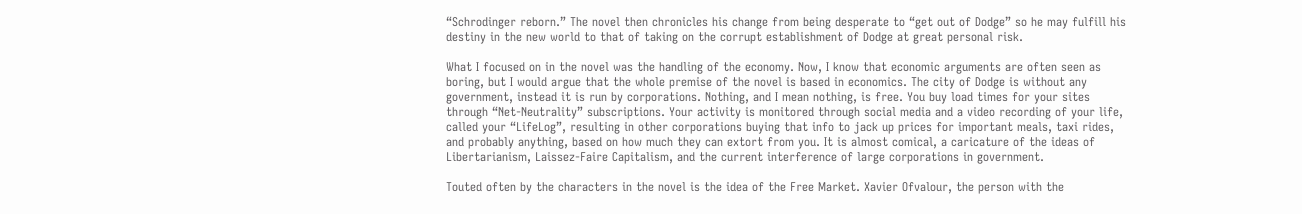“Schrodinger reborn.” The novel then chronicles his change from being desperate to “get out of Dodge” so he may fulfill his destiny in the new world to that of taking on the corrupt establishment of Dodge at great personal risk.

What I focused on in the novel was the handling of the economy. Now, I know that economic arguments are often seen as boring, but I would argue that the whole premise of the novel is based in economics. The city of Dodge is without any government, instead it is run by corporations. Nothing, and I mean nothing, is free. You buy load times for your sites through “Net-Neutrality” subscriptions. Your activity is monitored through social media and a video recording of your life, called your “LifeLog”, resulting in other corporations buying that info to jack up prices for important meals, taxi rides, and probably anything, based on how much they can extort from you. It is almost comical, a caricature of the ideas of Libertarianism, Laissez-Faire Capitalism, and the current interference of large corporations in government.

Touted often by the characters in the novel is the idea of the Free Market. Xavier Ofvalour, the person with the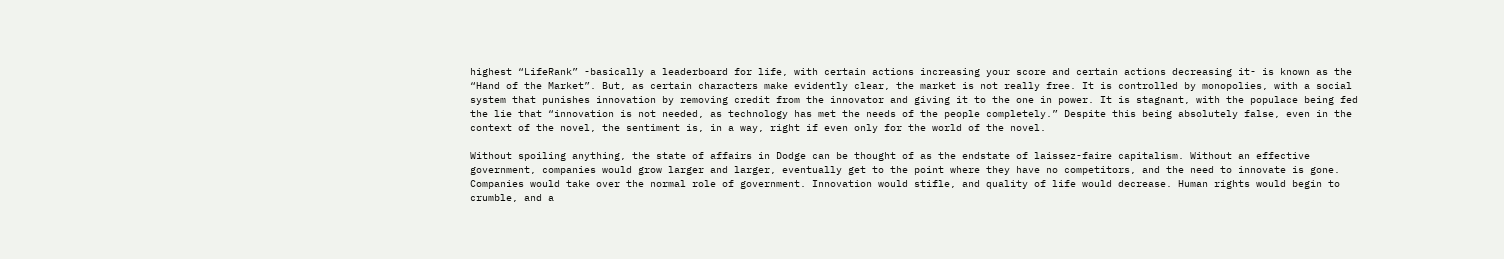highest “LifeRank” -basically a leaderboard for life, with certain actions increasing your score and certain actions decreasing it- is known as the “Hand of the Market”. But, as certain characters make evidently clear, the market is not really free. It is controlled by monopolies, with a social system that punishes innovation by removing credit from the innovator and giving it to the one in power. It is stagnant, with the populace being fed the lie that “innovation is not needed, as technology has met the needs of the people completely.” Despite this being absolutely false, even in the context of the novel, the sentiment is, in a way, right if even only for the world of the novel.

Without spoiling anything, the state of affairs in Dodge can be thought of as the endstate of laissez-faire capitalism. Without an effective government, companies would grow larger and larger, eventually get to the point where they have no competitors, and the need to innovate is gone. Companies would take over the normal role of government. Innovation would stifle, and quality of life would decrease. Human rights would begin to crumble, and a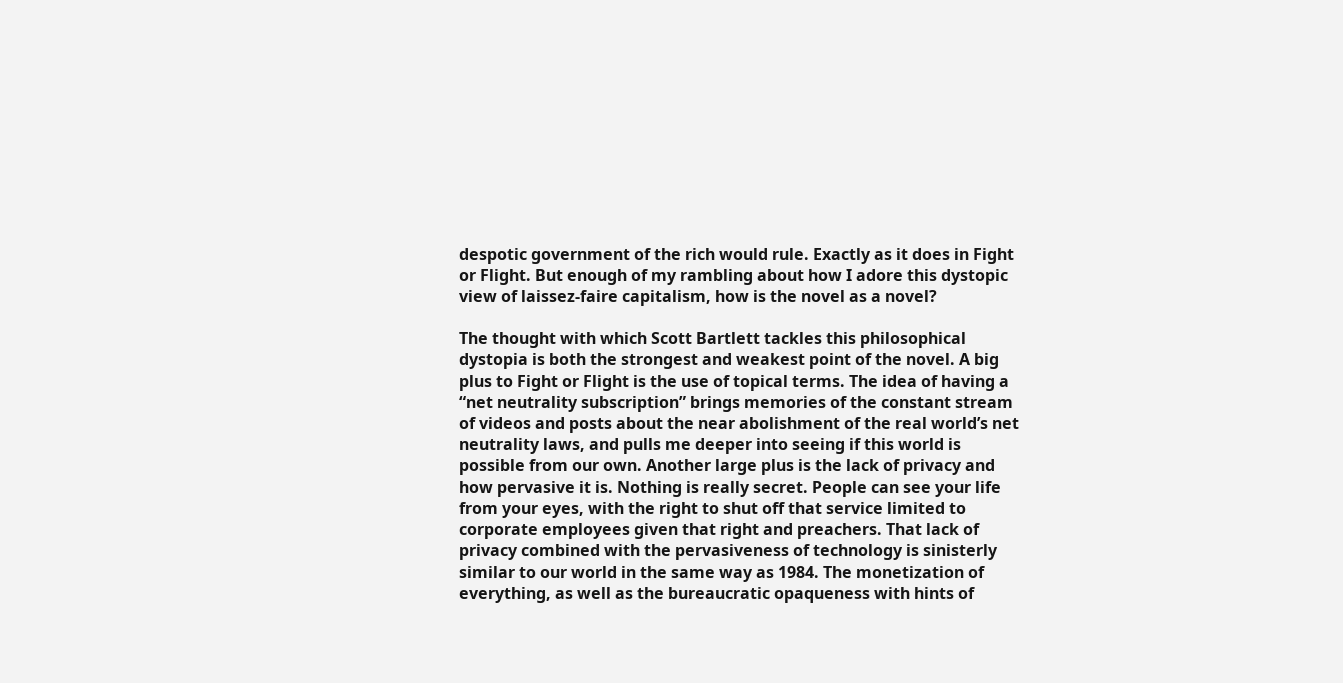despotic government of the rich would rule. Exactly as it does in Fight or Flight. But enough of my rambling about how I adore this dystopic view of laissez-faire capitalism, how is the novel as a novel?

The thought with which Scott Bartlett tackles this philosophical dystopia is both the strongest and weakest point of the novel. A big plus to Fight or Flight is the use of topical terms. The idea of having a “net neutrality subscription” brings memories of the constant stream of videos and posts about the near abolishment of the real world’s net neutrality laws, and pulls me deeper into seeing if this world is possible from our own. Another large plus is the lack of privacy and how pervasive it is. Nothing is really secret. People can see your life from your eyes, with the right to shut off that service limited to corporate employees given that right and preachers. That lack of privacy combined with the pervasiveness of technology is sinisterly similar to our world in the same way as 1984. The monetization of everything, as well as the bureaucratic opaqueness with hints of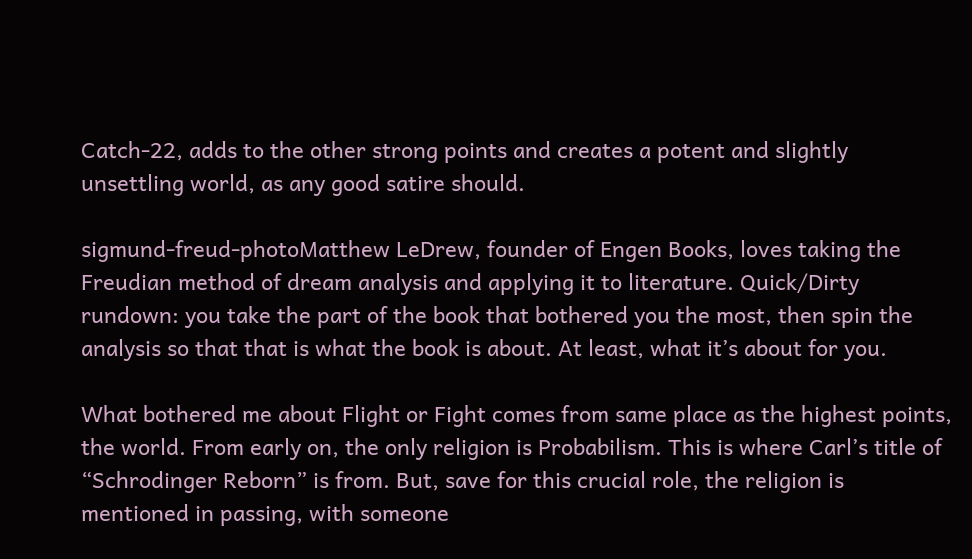Catch-22, adds to the other strong points and creates a potent and slightly unsettling world, as any good satire should.

sigmund-freud-photoMatthew LeDrew, founder of Engen Books, loves taking the Freudian method of dream analysis and applying it to literature. Quick/Dirty rundown: you take the part of the book that bothered you the most, then spin the analysis so that that is what the book is about. At least, what it’s about for you.

What bothered me about Flight or Fight comes from same place as the highest points, the world. From early on, the only religion is Probabilism. This is where Carl’s title of “Schrodinger Reborn” is from. But, save for this crucial role, the religion is mentioned in passing, with someone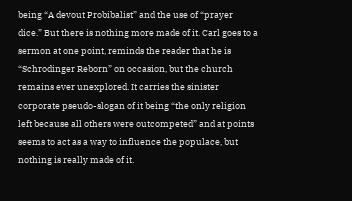being “A devout Probibalist” and the use of “prayer dice.” But there is nothing more made of it. Carl goes to a sermon at one point, reminds the reader that he is “Schrodinger Reborn” on occasion, but the church remains ever unexplored. It carries the sinister corporate pseudo-slogan of it being “the only religion left because all others were outcompeted” and at points seems to act as a way to influence the populace, but nothing is really made of it.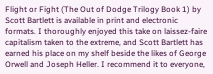Flight or Fight (The Out of Dodge Trilogy Book 1) by Scott Bartlett is available in print and electronic formats. I thoroughly enjoyed this take on laissez-faire capitalism taken to the extreme, and Scott Bartlett has earned his place on my shelf beside the likes of George Orwell and Joseph Heller. I recommend it to everyone,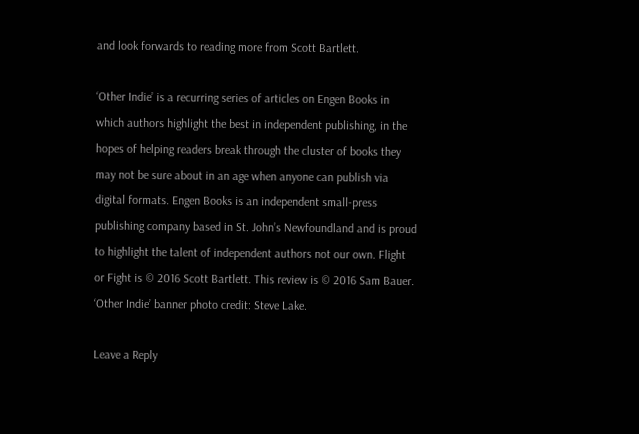and look forwards to reading more from Scott Bartlett.

‘Other Indie’ is a recurring series of articles on Engen Books in which authors highlight the best in independent publishing, in the hopes of helping readers break through the cluster of books they may not be sure about in an age when anyone can publish via digital formats. Engen Books is an independent small-press publishing company based in St. John’s Newfoundland and is proud to highlight the talent of independent authors not our own. Flight or Fight is © 2016 Scott Bartlett. This review is © 2016 Sam Bauer.  ‘Other Indie’ banner photo credit: Steve Lake.

Leave a Reply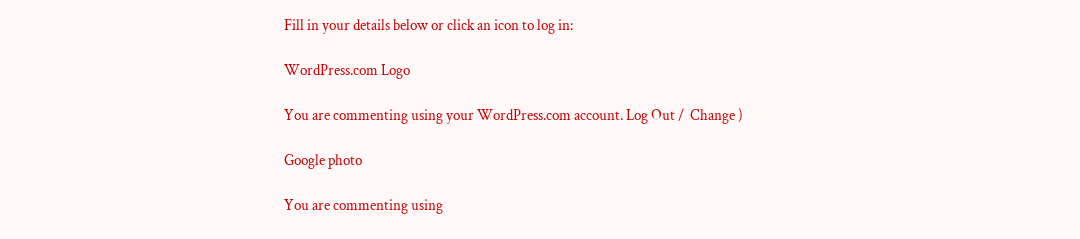Fill in your details below or click an icon to log in:

WordPress.com Logo

You are commenting using your WordPress.com account. Log Out /  Change )

Google photo

You are commenting using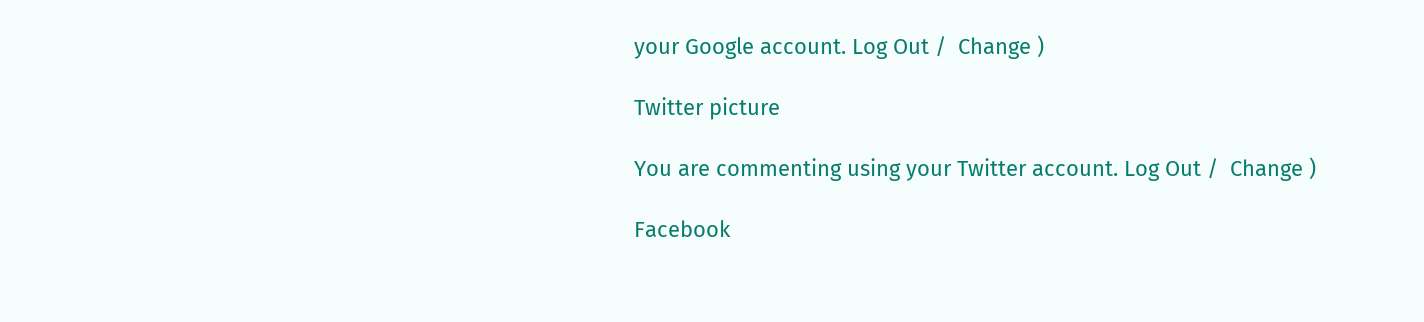your Google account. Log Out /  Change )

Twitter picture

You are commenting using your Twitter account. Log Out /  Change )

Facebook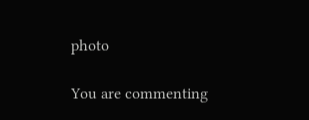photo

You are commenting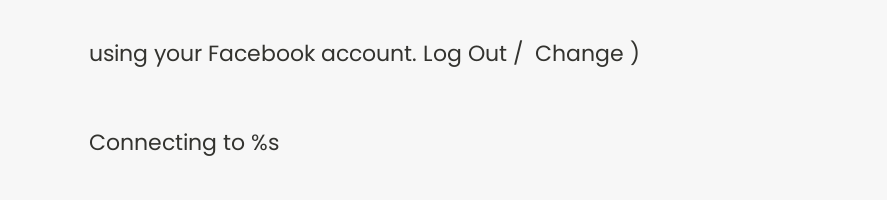using your Facebook account. Log Out /  Change )

Connecting to %s